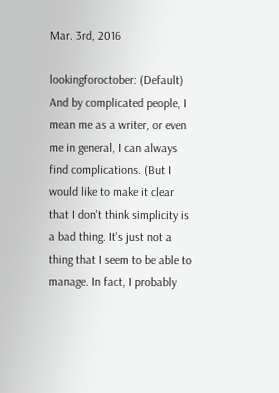Mar. 3rd, 2016

lookingforoctober: (Default)
And by complicated people, I mean me as a writer, or even me in general, I can always find complications. (But I would like to make it clear that I don't think simplicity is a bad thing. It's just not a thing that I seem to be able to manage. In fact, I probably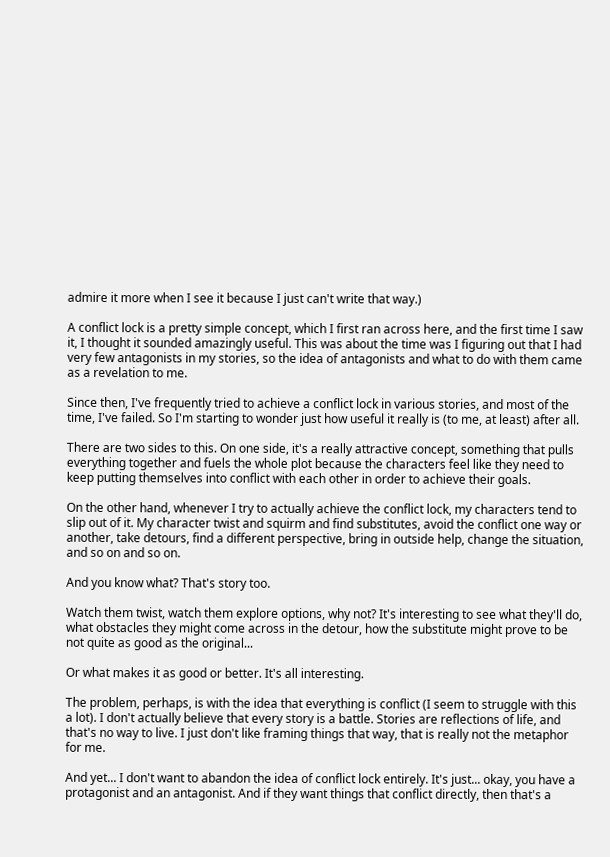admire it more when I see it because I just can't write that way.)

A conflict lock is a pretty simple concept, which I first ran across here, and the first time I saw it, I thought it sounded amazingly useful. This was about the time was I figuring out that I had very few antagonists in my stories, so the idea of antagonists and what to do with them came as a revelation to me.

Since then, I've frequently tried to achieve a conflict lock in various stories, and most of the time, I've failed. So I'm starting to wonder just how useful it really is (to me, at least) after all.

There are two sides to this. On one side, it's a really attractive concept, something that pulls everything together and fuels the whole plot because the characters feel like they need to keep putting themselves into conflict with each other in order to achieve their goals.

On the other hand, whenever I try to actually achieve the conflict lock, my characters tend to slip out of it. My character twist and squirm and find substitutes, avoid the conflict one way or another, take detours, find a different perspective, bring in outside help, change the situation, and so on and so on.

And you know what? That's story too.

Watch them twist, watch them explore options, why not? It's interesting to see what they'll do, what obstacles they might come across in the detour, how the substitute might prove to be not quite as good as the original...

Or what makes it as good or better. It's all interesting.

The problem, perhaps, is with the idea that everything is conflict (I seem to struggle with this a lot). I don't actually believe that every story is a battle. Stories are reflections of life, and that's no way to live. I just don't like framing things that way, that is really not the metaphor for me.

And yet... I don't want to abandon the idea of conflict lock entirely. It's just... okay, you have a protagonist and an antagonist. And if they want things that conflict directly, then that's a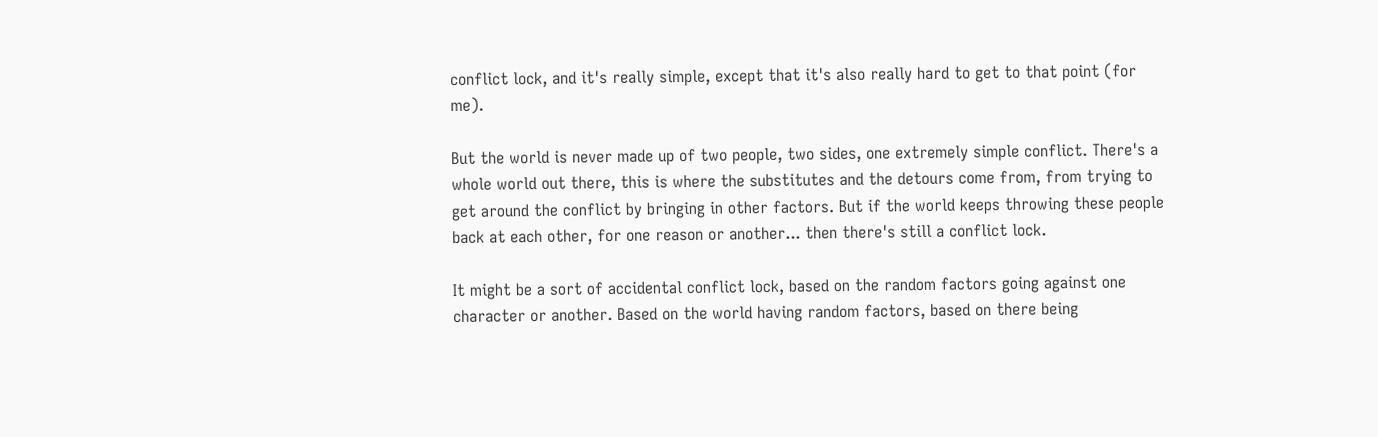conflict lock, and it's really simple, except that it's also really hard to get to that point (for me).

But the world is never made up of two people, two sides, one extremely simple conflict. There's a whole world out there, this is where the substitutes and the detours come from, from trying to get around the conflict by bringing in other factors. But if the world keeps throwing these people back at each other, for one reason or another... then there's still a conflict lock.

It might be a sort of accidental conflict lock, based on the random factors going against one character or another. Based on the world having random factors, based on there being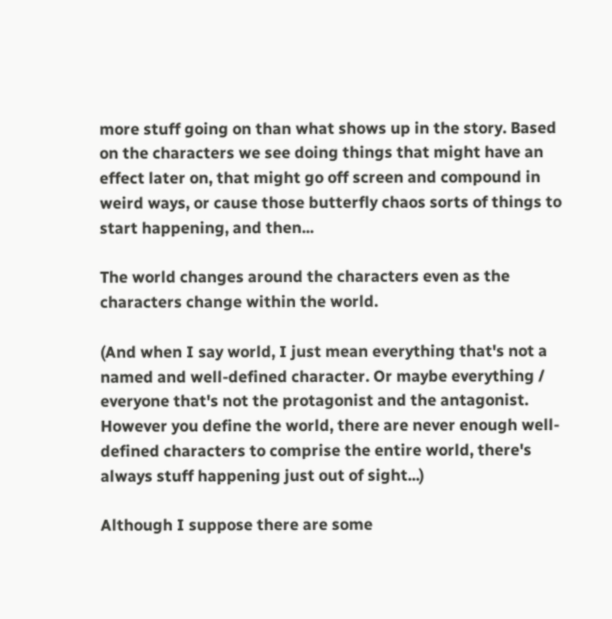more stuff going on than what shows up in the story. Based on the characters we see doing things that might have an effect later on, that might go off screen and compound in weird ways, or cause those butterfly chaos sorts of things to start happening, and then...

The world changes around the characters even as the characters change within the world.

(And when I say world, I just mean everything that's not a named and well-defined character. Or maybe everything / everyone that's not the protagonist and the antagonist. However you define the world, there are never enough well-defined characters to comprise the entire world, there's always stuff happening just out of sight...)

Although I suppose there are some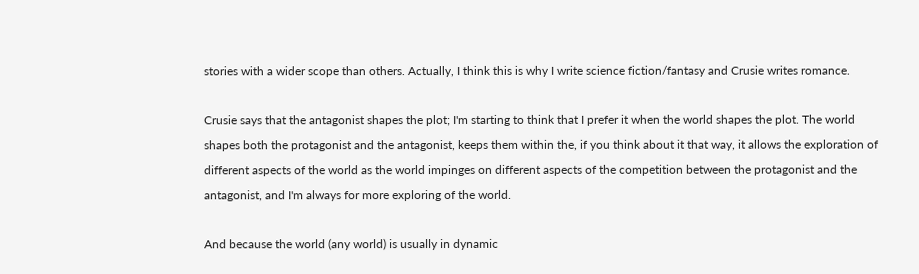stories with a wider scope than others. Actually, I think this is why I write science fiction/fantasy and Crusie writes romance.

Crusie says that the antagonist shapes the plot; I'm starting to think that I prefer it when the world shapes the plot. The world shapes both the protagonist and the antagonist, keeps them within the, if you think about it that way, it allows the exploration of different aspects of the world as the world impinges on different aspects of the competition between the protagonist and the antagonist, and I'm always for more exploring of the world.

And because the world (any world) is usually in dynamic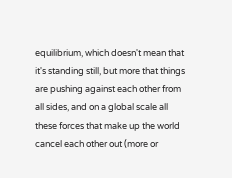equilibrium, which doesn't mean that it's standing still, but more that things are pushing against each other from all sides, and on a global scale all these forces that make up the world cancel each other out (more or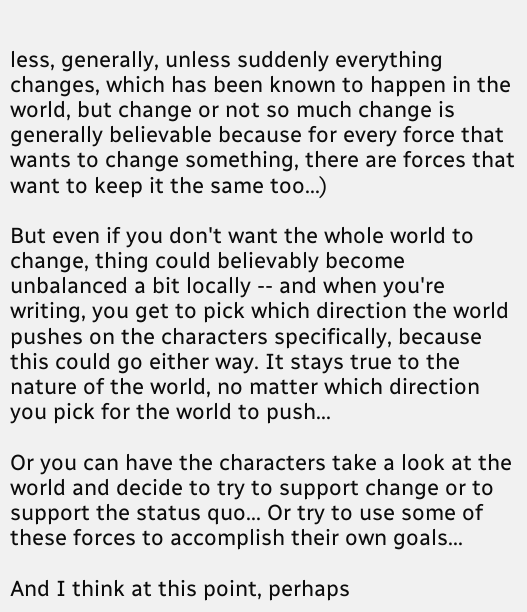less, generally, unless suddenly everything changes, which has been known to happen in the world, but change or not so much change is generally believable because for every force that wants to change something, there are forces that want to keep it the same too...)

But even if you don't want the whole world to change, thing could believably become unbalanced a bit locally -- and when you're writing, you get to pick which direction the world pushes on the characters specifically, because this could go either way. It stays true to the nature of the world, no matter which direction you pick for the world to push...

Or you can have the characters take a look at the world and decide to try to support change or to support the status quo... Or try to use some of these forces to accomplish their own goals...

And I think at this point, perhaps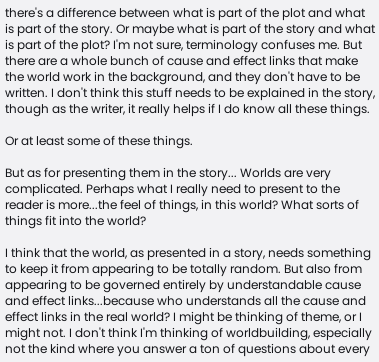there's a difference between what is part of the plot and what is part of the story. Or maybe what is part of the story and what is part of the plot? I'm not sure, terminology confuses me. But there are a whole bunch of cause and effect links that make the world work in the background, and they don't have to be written. I don't think this stuff needs to be explained in the story, though as the writer, it really helps if I do know all these things.

Or at least some of these things.

But as for presenting them in the story... Worlds are very complicated. Perhaps what I really need to present to the reader is more...the feel of things, in this world? What sorts of things fit into the world?

I think that the world, as presented in a story, needs something to keep it from appearing to be totally random. But also from appearing to be governed entirely by understandable cause and effect links...because who understands all the cause and effect links in the real world? I might be thinking of theme, or I might not. I don't think I'm thinking of worldbuilding, especially not the kind where you answer a ton of questions about every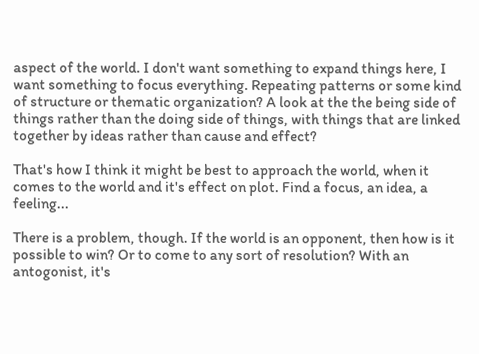aspect of the world. I don't want something to expand things here, I want something to focus everything. Repeating patterns or some kind of structure or thematic organization? A look at the the being side of things rather than the doing side of things, with things that are linked together by ideas rather than cause and effect?

That's how I think it might be best to approach the world, when it comes to the world and it's effect on plot. Find a focus, an idea, a feeling...

There is a problem, though. If the world is an opponent, then how is it possible to win? Or to come to any sort of resolution? With an antogonist, it's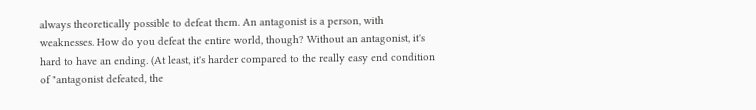always theoretically possible to defeat them. An antagonist is a person, with weaknesses. How do you defeat the entire world, though? Without an antagonist, it's hard to have an ending. (At least, it's harder compared to the really easy end condition of "antagonist defeated, the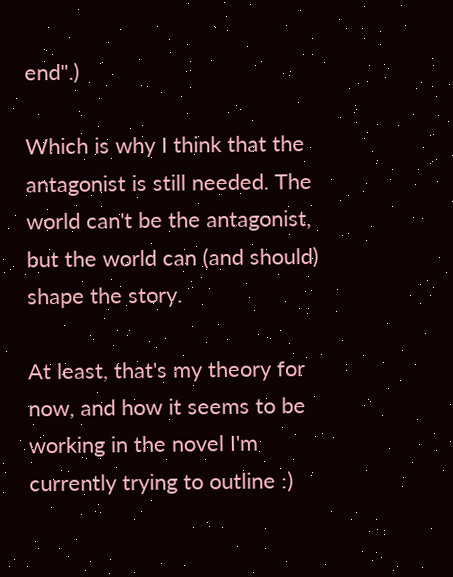end".)

Which is why I think that the antagonist is still needed. The world can't be the antagonist, but the world can (and should) shape the story.

At least, that's my theory for now, and how it seems to be working in the novel I'm currently trying to outline :)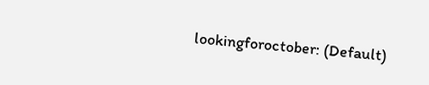lookingforoctober: (Default)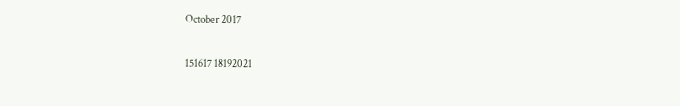October 2017

151617 18192021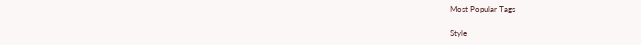Most Popular Tags

Style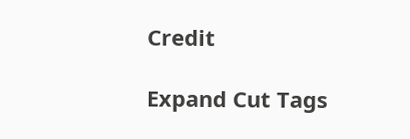Credit

Expand Cut Tags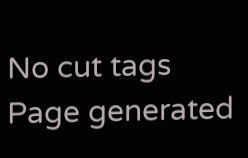No cut tags
Page generated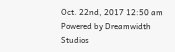Oct. 22nd, 2017 12:50 am
Powered by Dreamwidth Studios